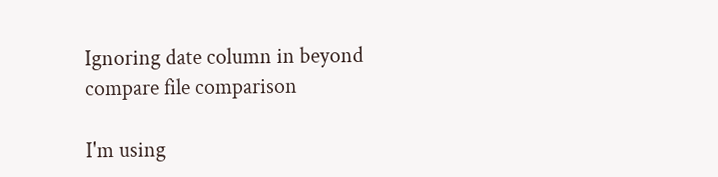Ignoring date column in beyond compare file comparison

I'm using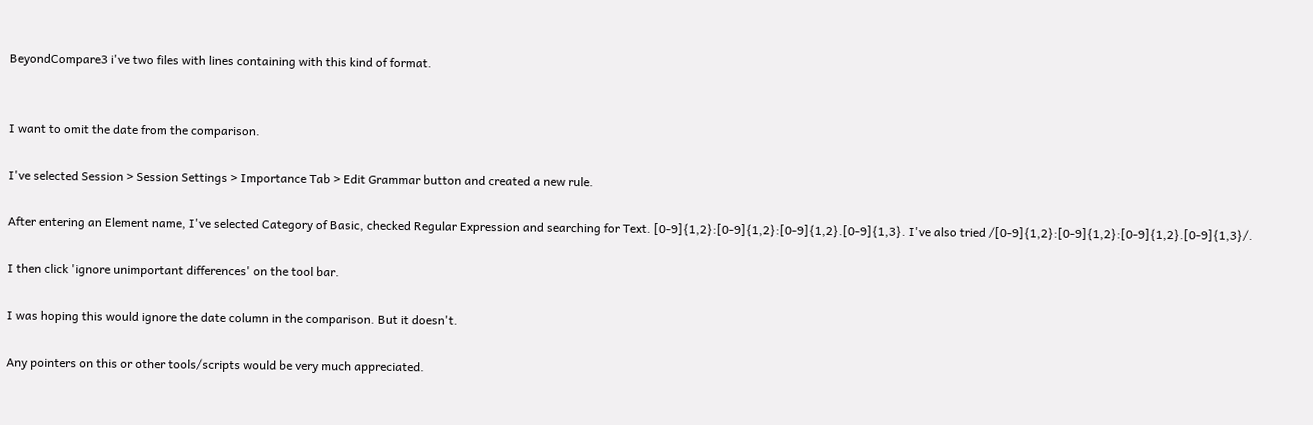BeyondCompare3 i've two files with lines containing with this kind of format.


I want to omit the date from the comparison.

I've selected Session > Session Settings > Importance Tab > Edit Grammar button and created a new rule.

After entering an Element name, I've selected Category of Basic, checked Regular Expression and searching for Text. [0-9]{1,2}:[0-9]{1,2}:[0-9]{1,2}.[0-9]{1,3}. I've also tried /[0-9]{1,2}:[0-9]{1,2}:[0-9]{1,2}.[0-9]{1,3}/.

I then click 'ignore unimportant differences' on the tool bar.

I was hoping this would ignore the date column in the comparison. But it doesn't.

Any pointers on this or other tools/scripts would be very much appreciated.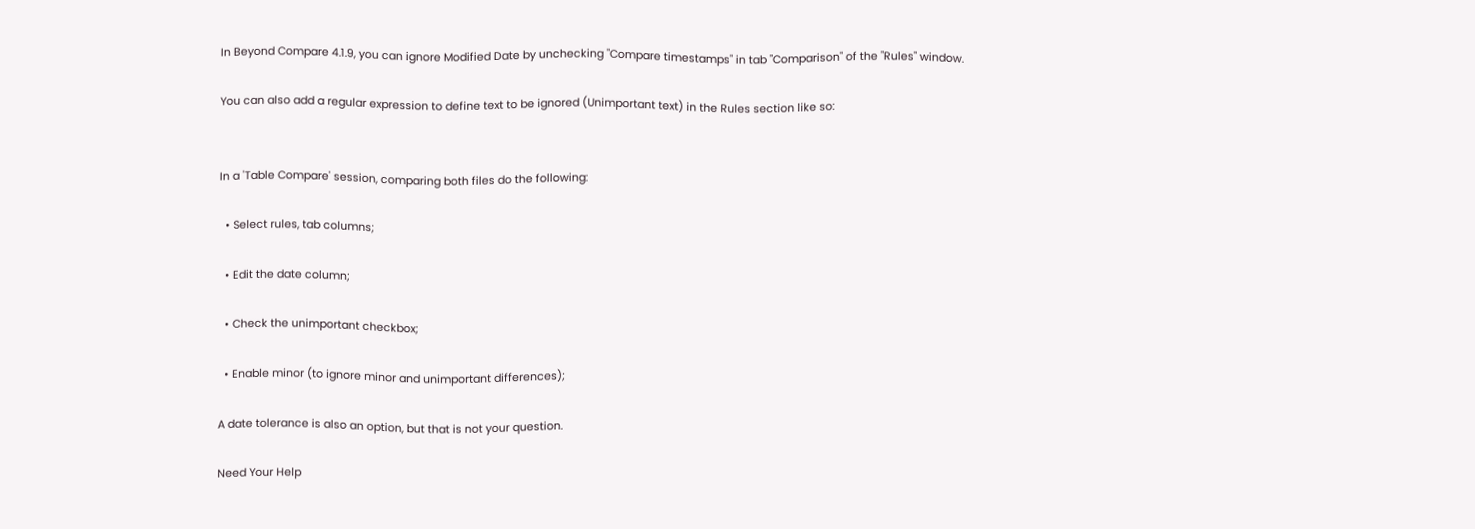In Beyond Compare 4.1.9, you can ignore Modified Date by unchecking "Compare timestamps" in tab "Comparison" of the "Rules" window.

You can also add a regular expression to define text to be ignored (Unimportant text) in the Rules section like so:


In a 'Table Compare' session, comparing both files do the following:

  • Select rules, tab columns;

  • Edit the date column;

  • Check the unimportant checkbox;

  • Enable minor (to ignore minor and unimportant differences);

A date tolerance is also an option, but that is not your question.

Need Your Help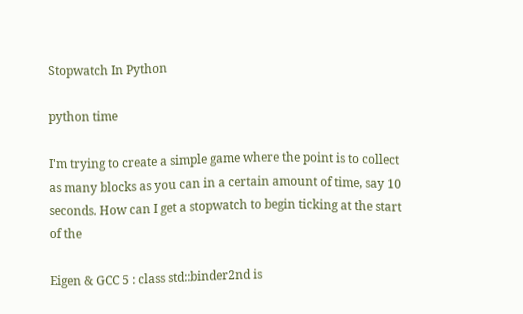Stopwatch In Python

python time

I'm trying to create a simple game where the point is to collect as many blocks as you can in a certain amount of time, say 10 seconds. How can I get a stopwatch to begin ticking at the start of the

Eigen & GCC 5 : class std::binder2nd is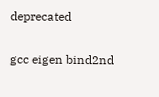deprecated

gcc eigen bind2nd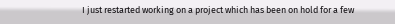I just restarted working on a project which has been on hold for a few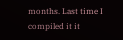months. Last time I compiled it it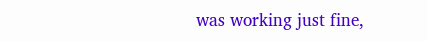was working just fine,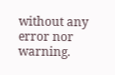without any error nor warning.